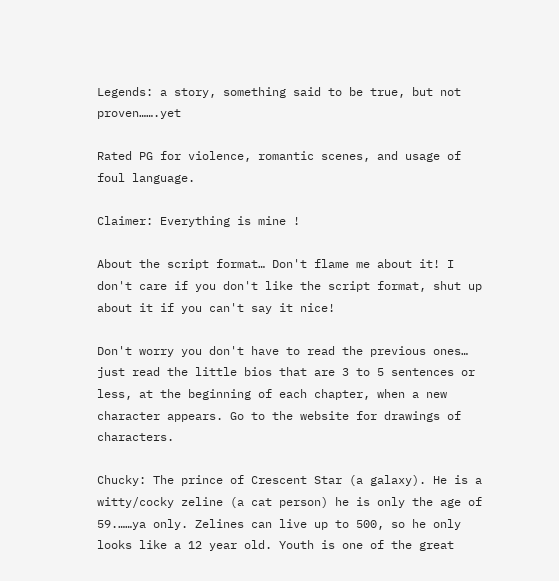Legends: a story, something said to be true, but not proven…….yet

Rated PG for violence, romantic scenes, and usage of foul language.

Claimer: Everything is mine !

About the script format… Don't flame me about it! I don't care if you don't like the script format, shut up about it if you can't say it nice!

Don't worry you don't have to read the previous ones… just read the little bios that are 3 to 5 sentences or less, at the beginning of each chapter, when a new character appears. Go to the website for drawings of characters.

Chucky: The prince of Crescent Star (a galaxy). He is a witty/cocky zeline (a cat person) he is only the age of 59.……ya only. Zelines can live up to 500, so he only looks like a 12 year old. Youth is one of the great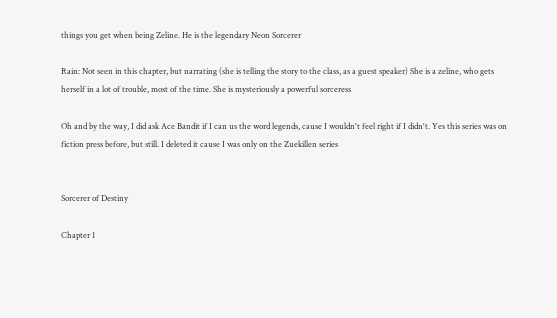things you get when being Zeline. He is the legendary Neon Sorcerer

Rain: Not seen in this chapter, but narrating (she is telling the story to the class, as a guest speaker) She is a zeline, who gets herself in a lot of trouble, most of the time. She is mysteriously a powerful sorceress

Oh and by the way, I did ask Ace Bandit if I can us the word legends, cause I wouldn't feel right if I didn't. Yes this series was on fiction press before, but still. I deleted it cause I was only on the Zuekillen series


Sorcerer of Destiny

Chapter 1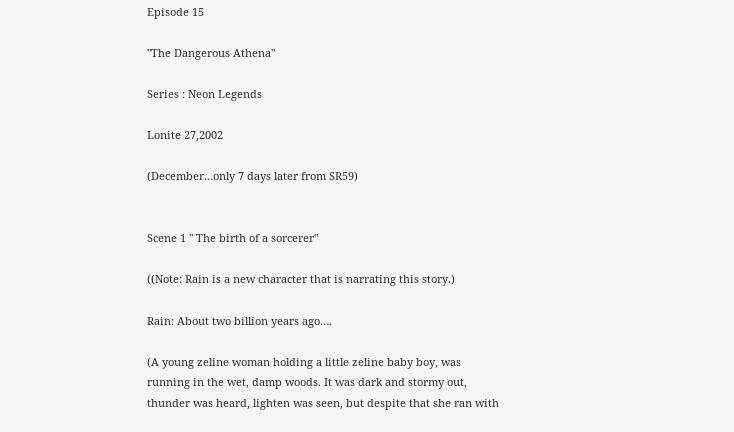Episode 15

"The Dangerous Athena"

Series : Neon Legends

Lonite 27,2002

(December…only 7 days later from SR59)


Scene 1 " The birth of a sorcerer"

((Note: Rain is a new character that is narrating this story.)

Rain: About two billion years ago….

(A young zeline woman holding a little zeline baby boy, was running in the wet, damp woods. It was dark and stormy out, thunder was heard, lighten was seen, but despite that she ran with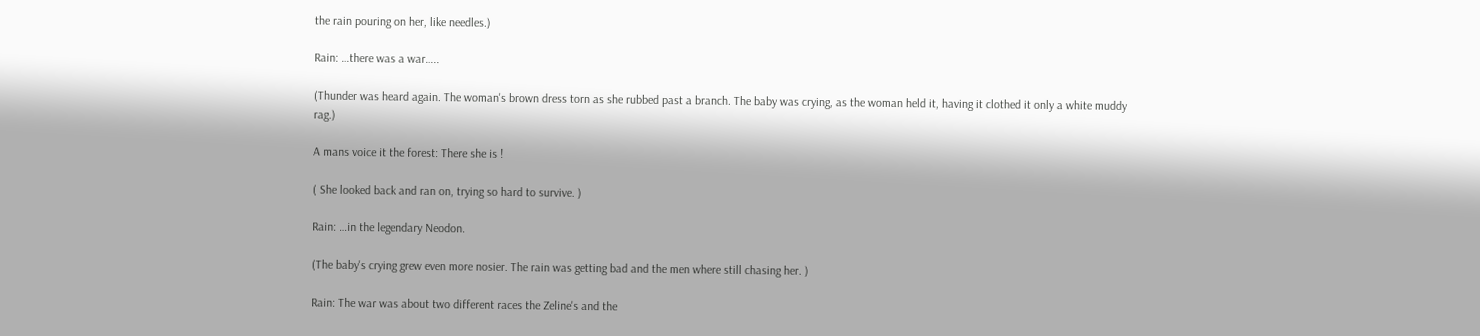the rain pouring on her, like needles.)

Rain: …there was a war…..

(Thunder was heard again. The woman's brown dress torn as she rubbed past a branch. The baby was crying, as the woman held it, having it clothed it only a white muddy rag.)

A mans voice it the forest: There she is !

( She looked back and ran on, trying so hard to survive. )

Rain: …in the legendary Neodon.

(The baby's crying grew even more nosier. The rain was getting bad and the men where still chasing her. )

Rain: The war was about two different races the Zeline's and the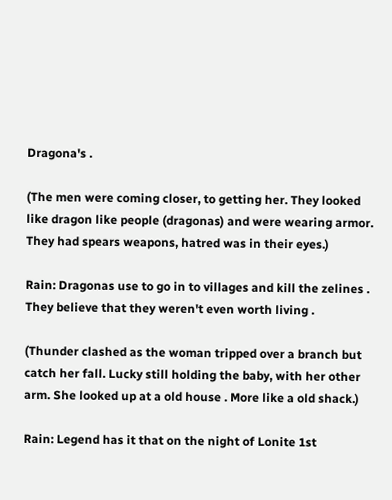Dragona's .

(The men were coming closer, to getting her. They looked like dragon like people (dragonas) and were wearing armor. They had spears weapons, hatred was in their eyes.)

Rain: Dragonas use to go in to villages and kill the zelines . They believe that they weren't even worth living .

(Thunder clashed as the woman tripped over a branch but catch her fall. Lucky still holding the baby, with her other arm. She looked up at a old house . More like a old shack.)

Rain: Legend has it that on the night of Lonite 1st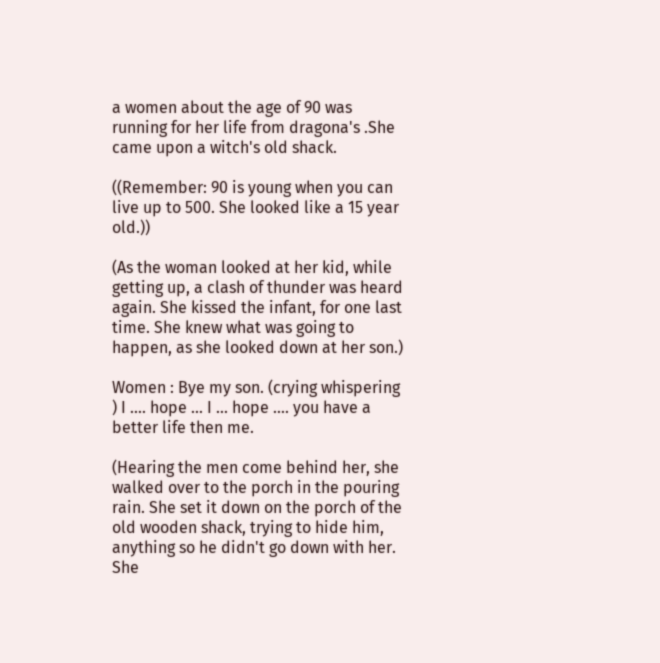a women about the age of 90 was running for her life from dragona's .She came upon a witch's old shack.

((Remember: 90 is young when you can live up to 500. She looked like a 15 year old.))

(As the woman looked at her kid, while getting up, a clash of thunder was heard again. She kissed the infant, for one last time. She knew what was going to happen, as she looked down at her son.)

Women : Bye my son. (crying whispering ) I .... hope ... I ... hope .... you have a better life then me.

(Hearing the men come behind her, she walked over to the porch in the pouring rain. She set it down on the porch of the old wooden shack, trying to hide him, anything so he didn't go down with her. She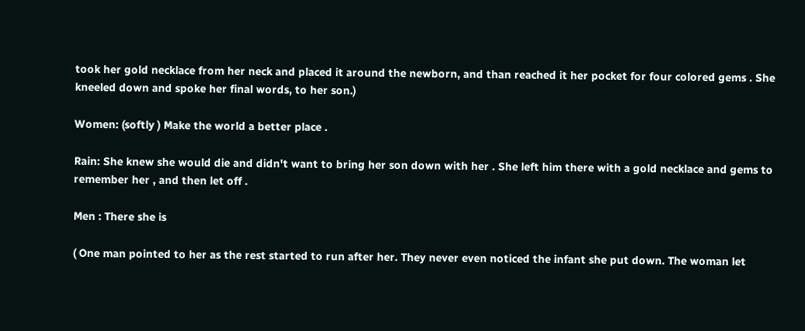took her gold necklace from her neck and placed it around the newborn, and than reached it her pocket for four colored gems . She kneeled down and spoke her final words, to her son.)

Women: (softly ) Make the world a better place .

Rain: She knew she would die and didn't want to bring her son down with her . She left him there with a gold necklace and gems to remember her , and then let off .

Men : There she is

( One man pointed to her as the rest started to run after her. They never even noticed the infant she put down. The woman let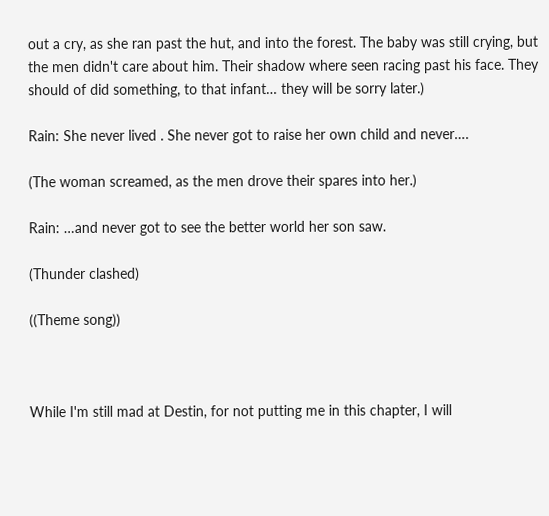out a cry, as she ran past the hut, and into the forest. The baby was still crying, but the men didn't care about him. Their shadow where seen racing past his face. They should of did something, to that infant… they will be sorry later.)

Rain: She never lived . She never got to raise her own child and never….

(The woman screamed, as the men drove their spares into her.)

Rain: …and never got to see the better world her son saw.

(Thunder clashed)

((Theme song))



While I'm still mad at Destin, for not putting me in this chapter, I will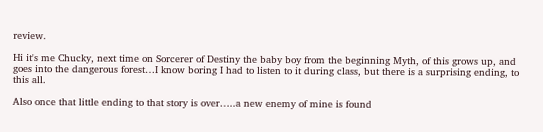review.

Hi it's me Chucky, next time on Sorcerer of Destiny the baby boy from the beginning Myth, of this grows up, and goes into the dangerous forest…I know boring I had to listen to it during class, but there is a surprising ending, to this all.

Also once that little ending to that story is over…..a new enemy of mine is found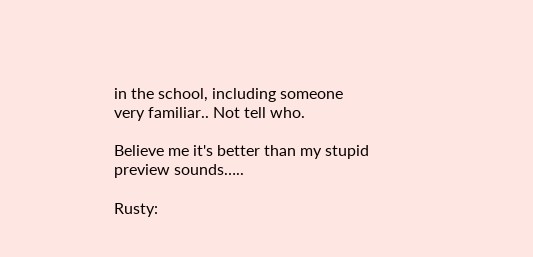in the school, including someone very familiar.. Not tell who.

Believe me it's better than my stupid preview sounds…..

Rusty: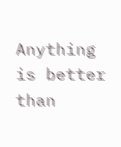Anything is better than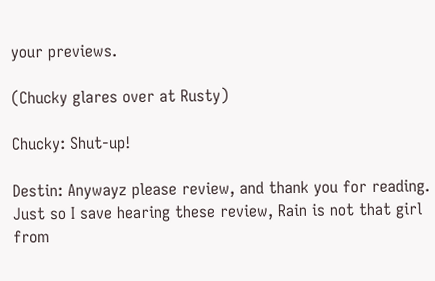your previews.

(Chucky glares over at Rusty)

Chucky: Shut-up!

Destin: Anywayz please review, and thank you for reading. Just so I save hearing these review, Rain is not that girl from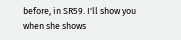before, in SR59. I'll show you when she shows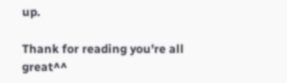up.

Thank for reading you're all great^^